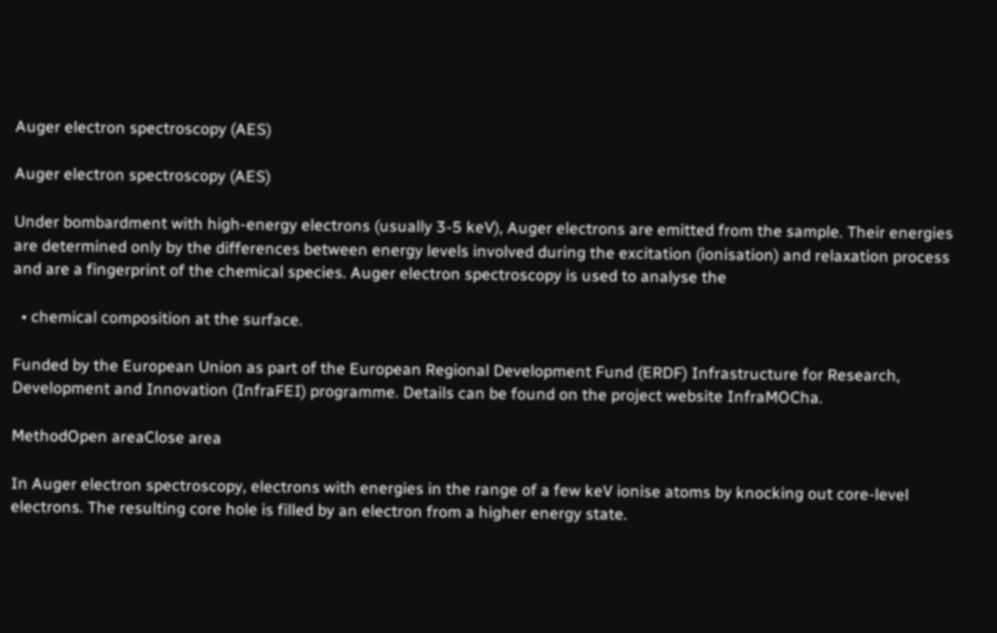Auger electron spectroscopy (AES)

Auger electron spectroscopy (AES)

Under bombardment with high-energy electrons (usually 3-5 keV), Auger electrons are emitted from the sample. Their energies are determined only by the differences between energy levels involved during the excitation (ionisation) and relaxation process and are a fingerprint of the chemical species. Auger electron spectroscopy is used to analyse the

  • chemical composition at the surface.

Funded by the European Union as part of the European Regional Development Fund (ERDF) Infrastructure for Research, Development and Innovation (InfraFEI) programme. Details can be found on the project website InfraMOCha.

MethodOpen areaClose area

In Auger electron spectroscopy, electrons with energies in the range of a few keV ionise atoms by knocking out core-level electrons. The resulting core hole is filled by an electron from a higher energy state.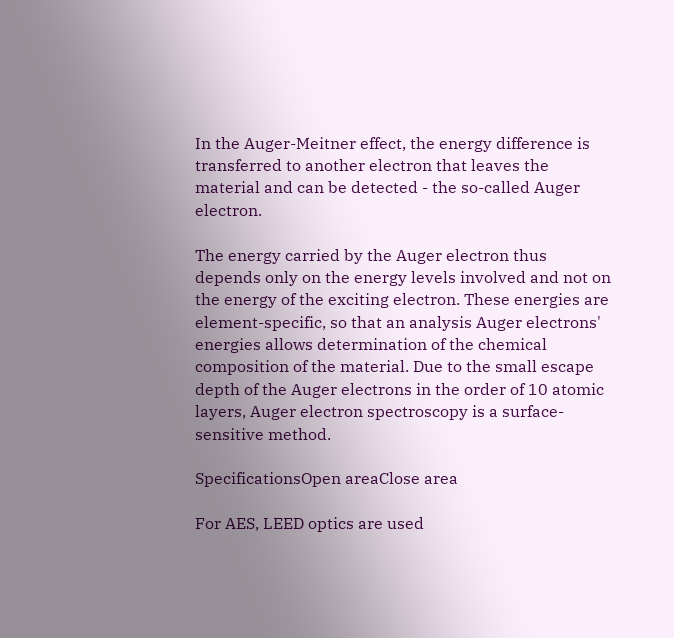In the Auger-Meitner effect, the energy difference is transferred to another electron that leaves the material and can be detected - the so-called Auger electron.

The energy carried by the Auger electron thus depends only on the energy levels involved and not on the energy of the exciting electron. These energies are element-specific, so that an analysis Auger electrons' energies allows determination of the chemical composition of the material. Due to the small escape depth of the Auger electrons in the order of 10 atomic layers, Auger electron spectroscopy is a surface-sensitive method.

SpecificationsOpen areaClose area

For AES, LEED optics are used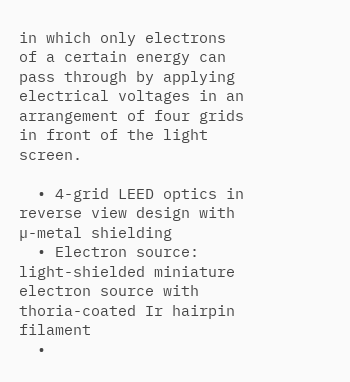in which only electrons of a certain energy can pass through by applying electrical voltages in an arrangement of four grids in front of the light screen.

  • 4-grid LEED optics in reverse view design with µ-metal shielding
  • Electron source: light-shielded miniature electron source with thoria-coated Ir hairpin filament
  •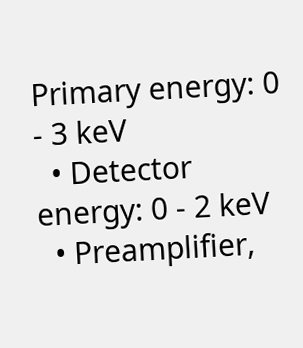Primary energy: 0 - 3 keV
  • Detector energy: 0 - 2 keV
  • Preamplifier,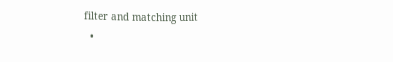filter and matching unit
  •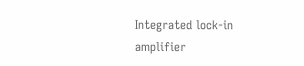Integrated lock-in amplifier